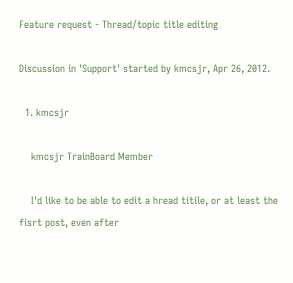Feature request - Thread/topic title editing

Discussion in 'Support' started by kmcsjr, Apr 26, 2012.

  1. kmcsjr

    kmcsjr TrainBoard Member

    I'd like to be able to edit a hread titile, or at least the fisrt post, even after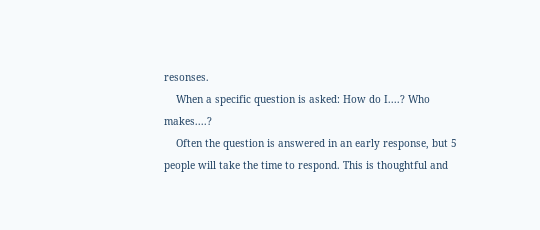resonses.
    When a specific question is asked: How do I....? Who makes....?
    Often the question is answered in an early response, but 5 people will take the time to respond. This is thoughtful and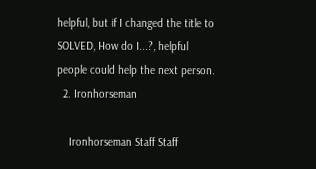helpful, but if I changed the title to SOLVED, How do I...?, helpful people could help the next person.
  2. Ironhorseman

    Ironhorseman Staff Staff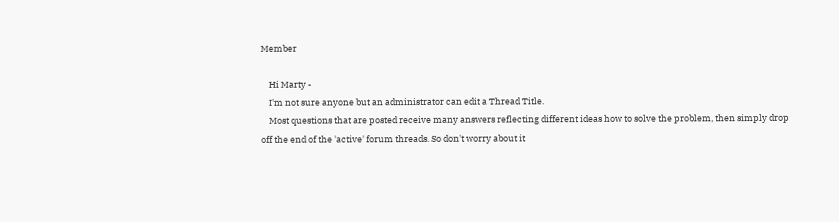Member

    Hi Marty -
    I'm not sure anyone but an administrator can edit a Thread Title.
    Most questions that are posted receive many answers reflecting different ideas how to solve the problem, then simply drop off the end of the 'active' forum threads. So don't worry about it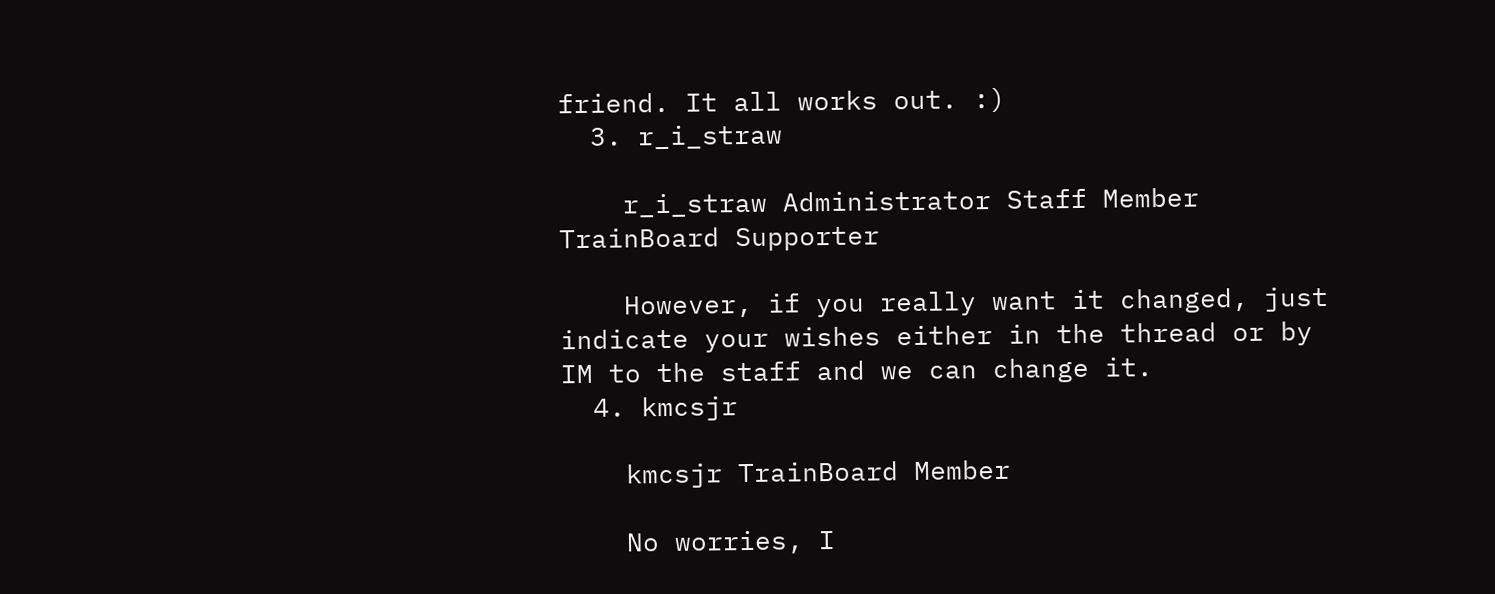friend. It all works out. :)
  3. r_i_straw

    r_i_straw Administrator Staff Member TrainBoard Supporter

    However, if you really want it changed, just indicate your wishes either in the thread or by IM to the staff and we can change it.
  4. kmcsjr

    kmcsjr TrainBoard Member

    No worries, I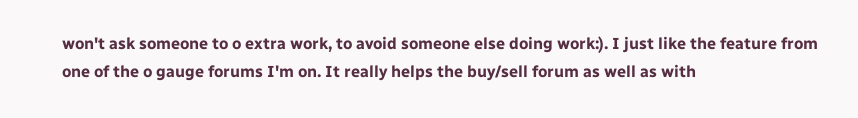won't ask someone to o extra work, to avoid someone else doing work:). I just like the feature from one of the o gauge forums I'm on. It really helps the buy/sell forum as well as with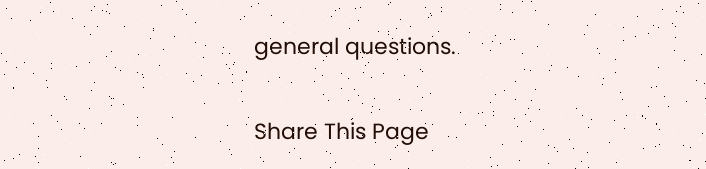general questions.

Share This Page